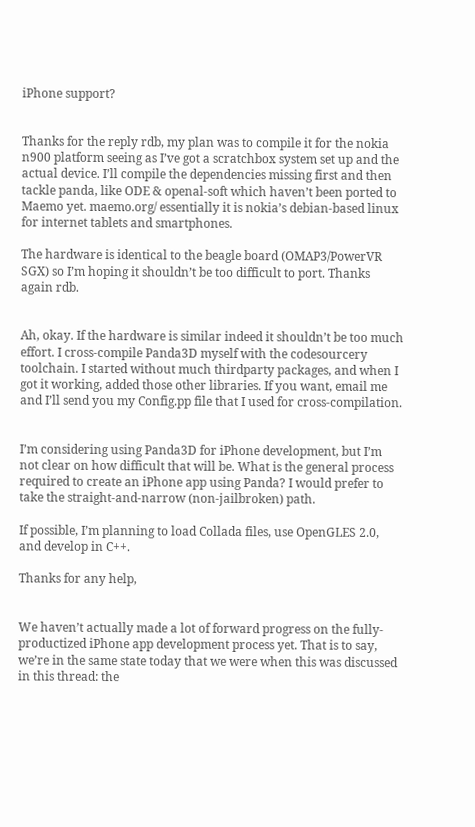iPhone support?


Thanks for the reply rdb, my plan was to compile it for the nokia n900 platform seeing as I’ve got a scratchbox system set up and the actual device. I’ll compile the dependencies missing first and then tackle panda, like ODE & openal-soft which haven’t been ported to Maemo yet. maemo.org/ essentially it is nokia’s debian-based linux for internet tablets and smartphones.

The hardware is identical to the beagle board (OMAP3/PowerVR SGX) so I’m hoping it shouldn’t be too difficult to port. Thanks again rdb.


Ah, okay. If the hardware is similar indeed it shouldn’t be too much effort. I cross-compile Panda3D myself with the codesourcery toolchain. I started without much thirdparty packages, and when I got it working, added those other libraries. If you want, email me and I’ll send you my Config.pp file that I used for cross-compilation.


I’m considering using Panda3D for iPhone development, but I’m not clear on how difficult that will be. What is the general process required to create an iPhone app using Panda? I would prefer to take the straight-and-narrow (non-jailbroken) path.

If possible, I’m planning to load Collada files, use OpenGLES 2.0, and develop in C++.

Thanks for any help,


We haven’t actually made a lot of forward progress on the fully-productized iPhone app development process yet. That is to say, we’re in the same state today that we were when this was discussed in this thread: the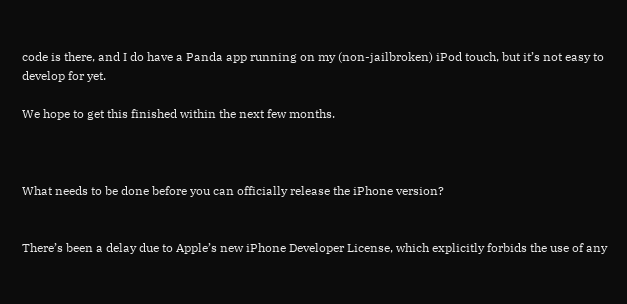code is there, and I do have a Panda app running on my (non-jailbroken) iPod touch, but it’s not easy to develop for yet.

We hope to get this finished within the next few months.



What needs to be done before you can officially release the iPhone version?


There’s been a delay due to Apple’s new iPhone Developer License, which explicitly forbids the use of any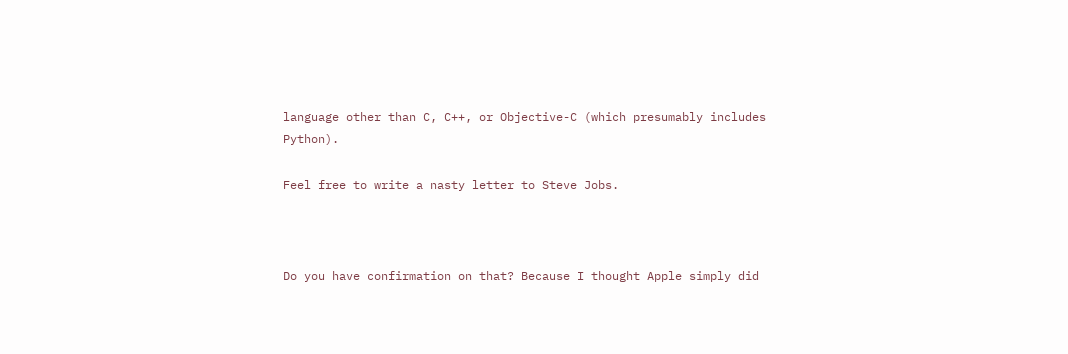language other than C, C++, or Objective-C (which presumably includes Python).

Feel free to write a nasty letter to Steve Jobs.



Do you have confirmation on that? Because I thought Apple simply did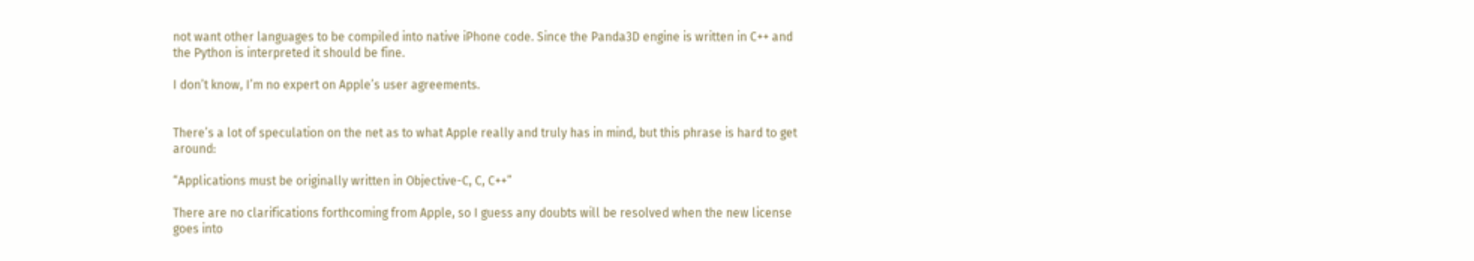not want other languages to be compiled into native iPhone code. Since the Panda3D engine is written in C++ and the Python is interpreted it should be fine.

I don’t know, I’m no expert on Apple’s user agreements.


There’s a lot of speculation on the net as to what Apple really and truly has in mind, but this phrase is hard to get around:

“Applications must be originally written in Objective-C, C, C++”

There are no clarifications forthcoming from Apple, so I guess any doubts will be resolved when the new license goes into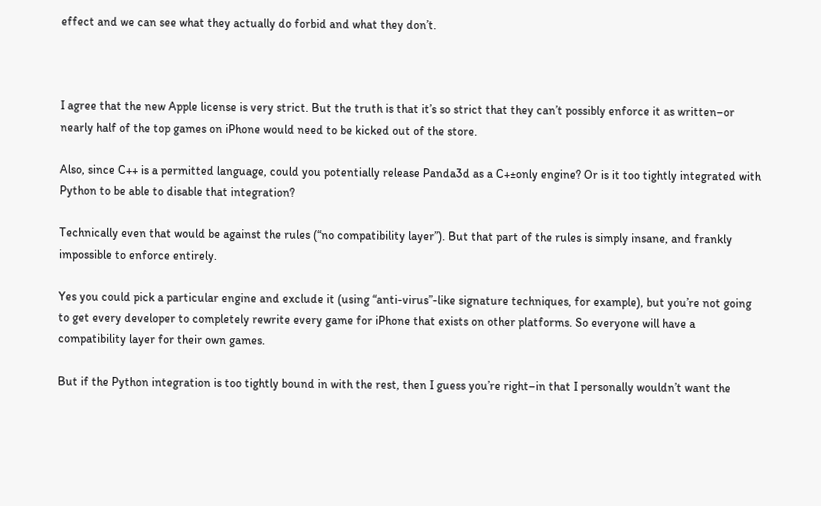effect and we can see what they actually do forbid and what they don’t.



I agree that the new Apple license is very strict. But the truth is that it’s so strict that they can’t possibly enforce it as written–or nearly half of the top games on iPhone would need to be kicked out of the store.

Also, since C++ is a permitted language, could you potentially release Panda3d as a C+±only engine? Or is it too tightly integrated with Python to be able to disable that integration?

Technically even that would be against the rules (“no compatibility layer”). But that part of the rules is simply insane, and frankly impossible to enforce entirely.

Yes you could pick a particular engine and exclude it (using “anti-virus”-like signature techniques, for example), but you’re not going to get every developer to completely rewrite every game for iPhone that exists on other platforms. So everyone will have a compatibility layer for their own games.

But if the Python integration is too tightly bound in with the rest, then I guess you’re right–in that I personally wouldn’t want the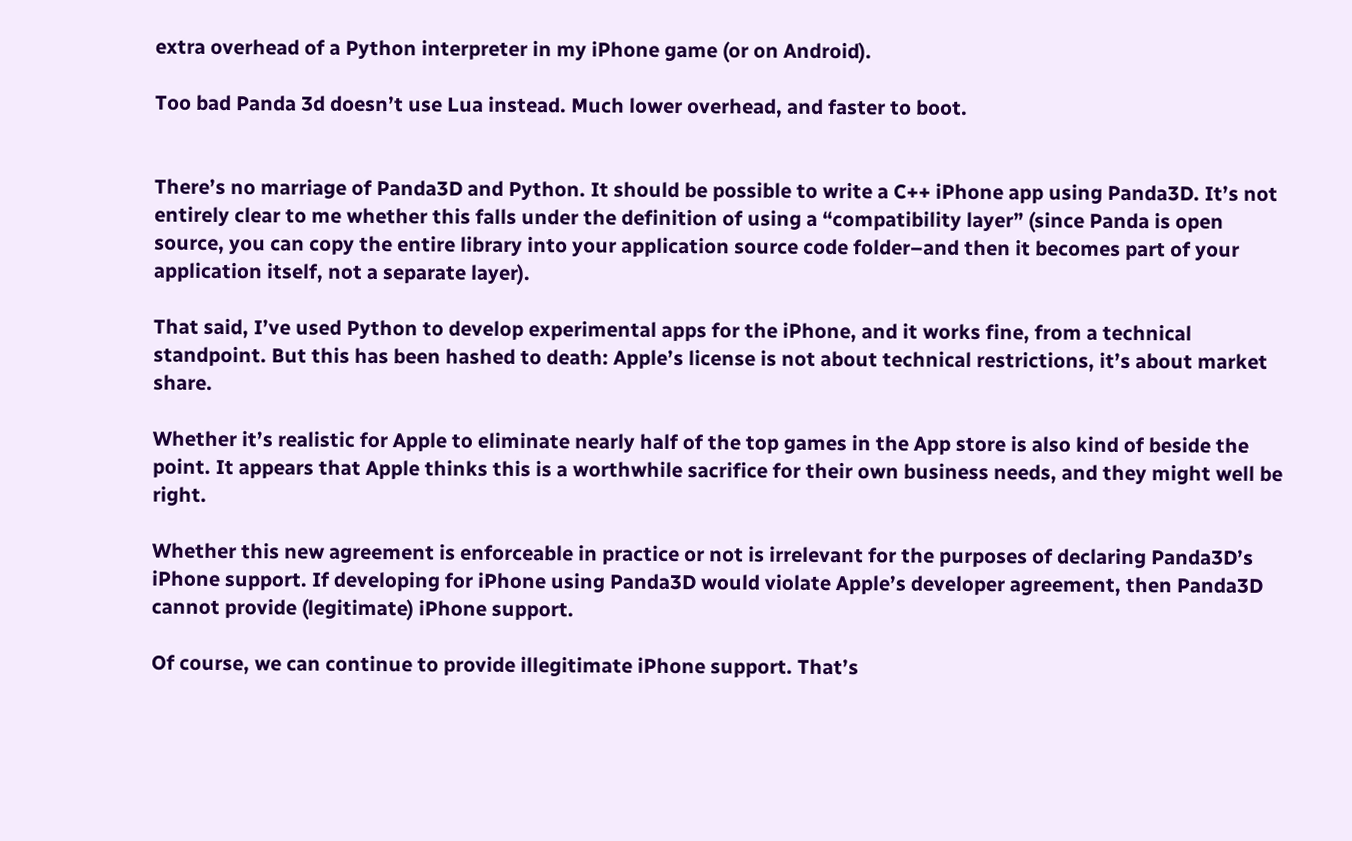extra overhead of a Python interpreter in my iPhone game (or on Android).

Too bad Panda 3d doesn’t use Lua instead. Much lower overhead, and faster to boot.


There’s no marriage of Panda3D and Python. It should be possible to write a C++ iPhone app using Panda3D. It’s not entirely clear to me whether this falls under the definition of using a “compatibility layer” (since Panda is open source, you can copy the entire library into your application source code folder–and then it becomes part of your application itself, not a separate layer).

That said, I’ve used Python to develop experimental apps for the iPhone, and it works fine, from a technical standpoint. But this has been hashed to death: Apple’s license is not about technical restrictions, it’s about market share.

Whether it’s realistic for Apple to eliminate nearly half of the top games in the App store is also kind of beside the point. It appears that Apple thinks this is a worthwhile sacrifice for their own business needs, and they might well be right.

Whether this new agreement is enforceable in practice or not is irrelevant for the purposes of declaring Panda3D’s iPhone support. If developing for iPhone using Panda3D would violate Apple’s developer agreement, then Panda3D cannot provide (legitimate) iPhone support.

Of course, we can continue to provide illegitimate iPhone support. That’s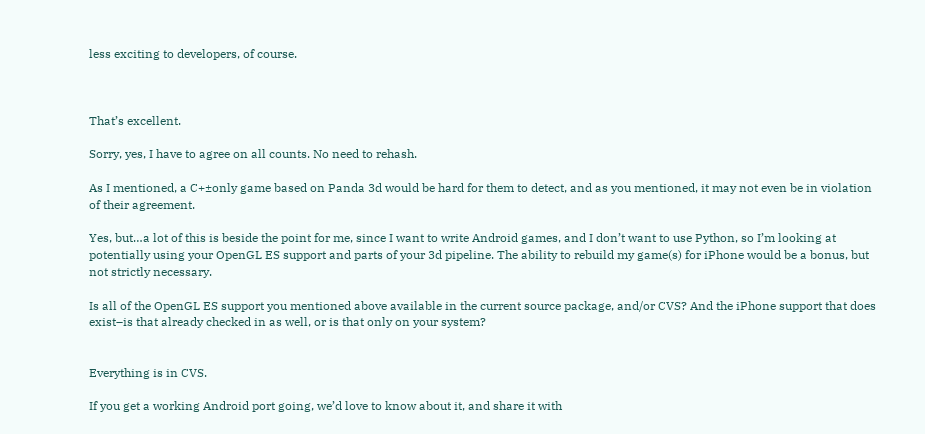less exciting to developers, of course.



That’s excellent.

Sorry, yes, I have to agree on all counts. No need to rehash.

As I mentioned, a C+±only game based on Panda 3d would be hard for them to detect, and as you mentioned, it may not even be in violation of their agreement.

Yes, but…a lot of this is beside the point for me, since I want to write Android games, and I don’t want to use Python, so I’m looking at potentially using your OpenGL ES support and parts of your 3d pipeline. The ability to rebuild my game(s) for iPhone would be a bonus, but not strictly necessary.

Is all of the OpenGL ES support you mentioned above available in the current source package, and/or CVS? And the iPhone support that does exist–is that already checked in as well, or is that only on your system?


Everything is in CVS.

If you get a working Android port going, we’d love to know about it, and share it with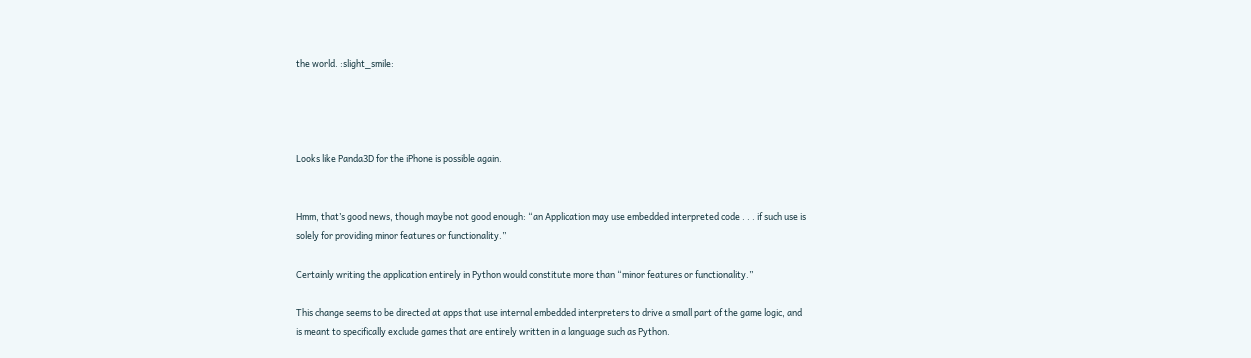the world. :slight_smile:




Looks like Panda3D for the iPhone is possible again.


Hmm, that’s good news, though maybe not good enough: “an Application may use embedded interpreted code . . . if such use is solely for providing minor features or functionality.”

Certainly writing the application entirely in Python would constitute more than “minor features or functionality.”

This change seems to be directed at apps that use internal embedded interpreters to drive a small part of the game logic, and is meant to specifically exclude games that are entirely written in a language such as Python.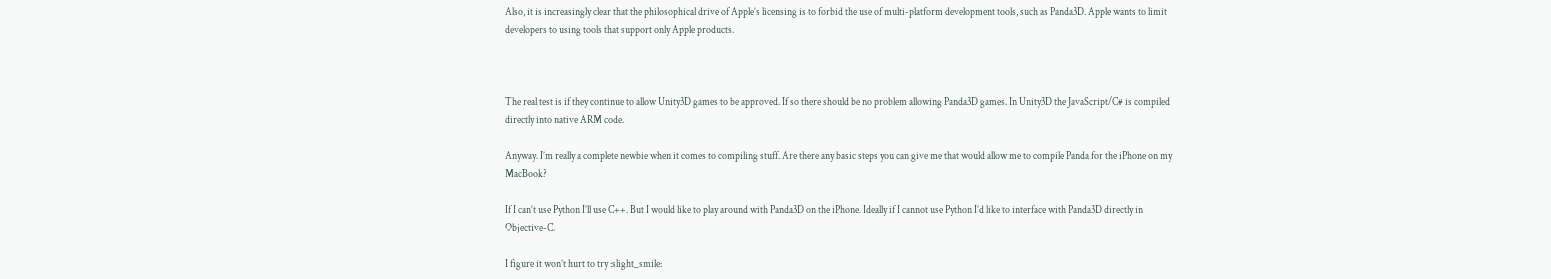Also, it is increasingly clear that the philosophical drive of Apple’s licensing is to forbid the use of multi-platform development tools, such as Panda3D. Apple wants to limit developers to using tools that support only Apple products.



The real test is if they continue to allow Unity3D games to be approved. If so there should be no problem allowing Panda3D games. In Unity3D the JavaScript/C# is compiled directly into native ARM code.

Anyway. I’m really a complete newbie when it comes to compiling stuff. Are there any basic steps you can give me that would allow me to compile Panda for the iPhone on my MacBook?

If I can’t use Python I’ll use C++. But I would like to play around with Panda3D on the iPhone. Ideally if I cannot use Python I’d like to interface with Panda3D directly in Objective-C.

I figure it won’t hurt to try :slight_smile: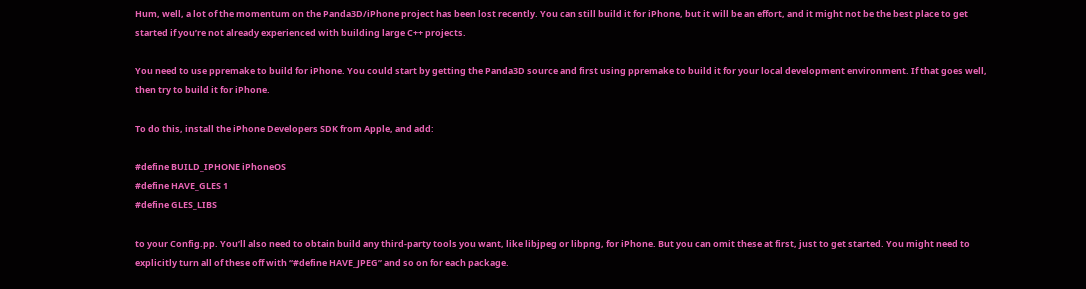Hum, well, a lot of the momentum on the Panda3D/iPhone project has been lost recently. You can still build it for iPhone, but it will be an effort, and it might not be the best place to get started if you’re not already experienced with building large C++ projects.

You need to use ppremake to build for iPhone. You could start by getting the Panda3D source and first using ppremake to build it for your local development environment. If that goes well, then try to build it for iPhone.

To do this, install the iPhone Developers SDK from Apple, and add:

#define BUILD_IPHONE iPhoneOS
#define HAVE_GLES 1
#define GLES_LIBS

to your Config.pp. You’ll also need to obtain build any third-party tools you want, like libjpeg or libpng, for iPhone. But you can omit these at first, just to get started. You might need to explicitly turn all of these off with “#define HAVE_JPEG” and so on for each package.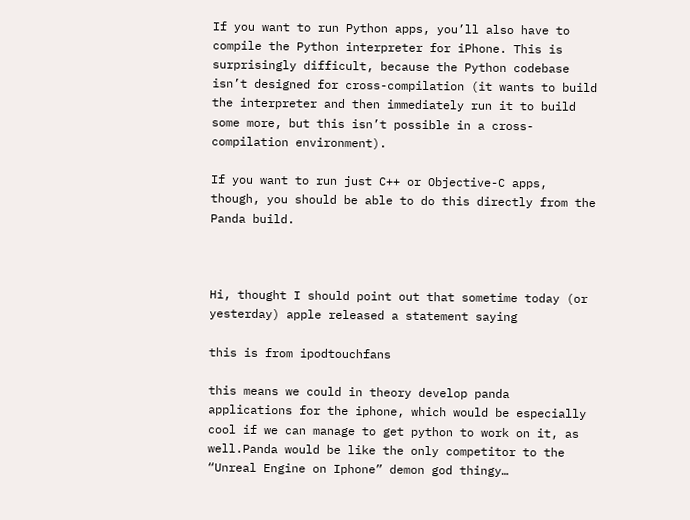If you want to run Python apps, you’ll also have to compile the Python interpreter for iPhone. This is surprisingly difficult, because the Python codebase isn’t designed for cross-compilation (it wants to build the interpreter and then immediately run it to build some more, but this isn’t possible in a cross-compilation environment).

If you want to run just C++ or Objective-C apps, though, you should be able to do this directly from the Panda build.



Hi, thought I should point out that sometime today (or yesterday) apple released a statement saying

this is from ipodtouchfans

this means we could in theory develop panda applications for the iphone, which would be especially cool if we can manage to get python to work on it, as well.Panda would be like the only competitor to the “Unreal Engine on Iphone” demon god thingy…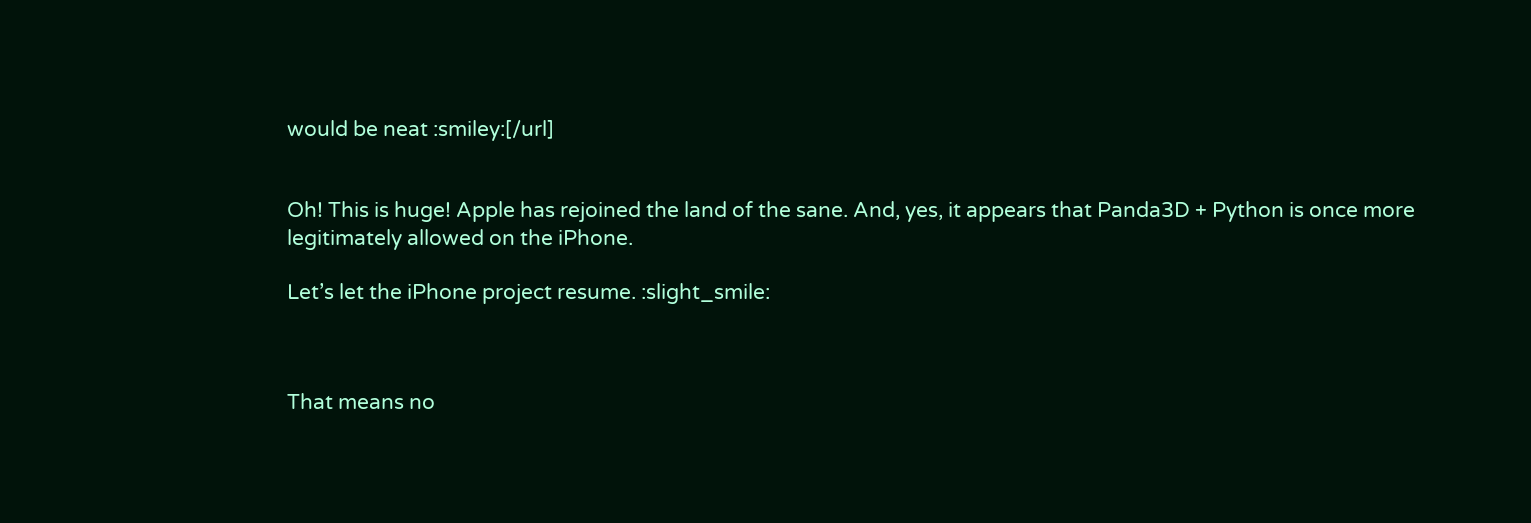would be neat :smiley:[/url]


Oh! This is huge! Apple has rejoined the land of the sane. And, yes, it appears that Panda3D + Python is once more legitimately allowed on the iPhone.

Let’s let the iPhone project resume. :slight_smile:



That means no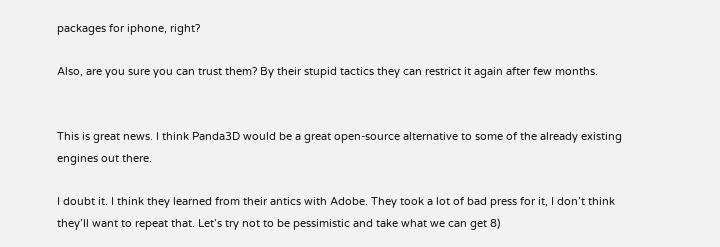packages for iphone, right?

Also, are you sure you can trust them? By their stupid tactics they can restrict it again after few months.


This is great news. I think Panda3D would be a great open-source alternative to some of the already existing engines out there.

I doubt it. I think they learned from their antics with Adobe. They took a lot of bad press for it, I don’t think they’ll want to repeat that. Let’s try not to be pessimistic and take what we can get 8)